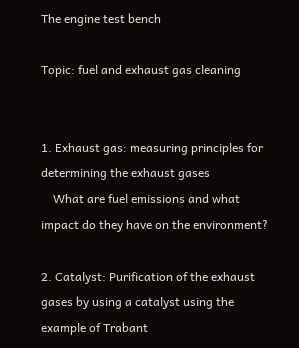The engine test bench

Topic: fuel and exhaust gas cleaning


1. Exhaust gas: measuring principles for determining the exhaust gases
    What are fuel emissions and what impact do they have on the environment?

2. Catalyst: Purification of the exhaust gases by using a catalyst using the example of Trabant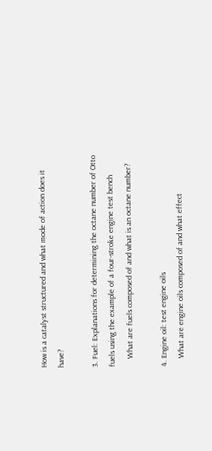How is a catalyst structured and what mode of action does it have?

3. Fuel: Explanations for determining the octane number of Otto fuels using the example of a four-stroke engine test bench
    What are fuels composed of and what is an octane number?

4. Engine oil: test engine oils
    What are engine oils composed of and what effect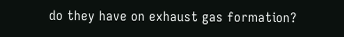do they have on exhaust gas formation?